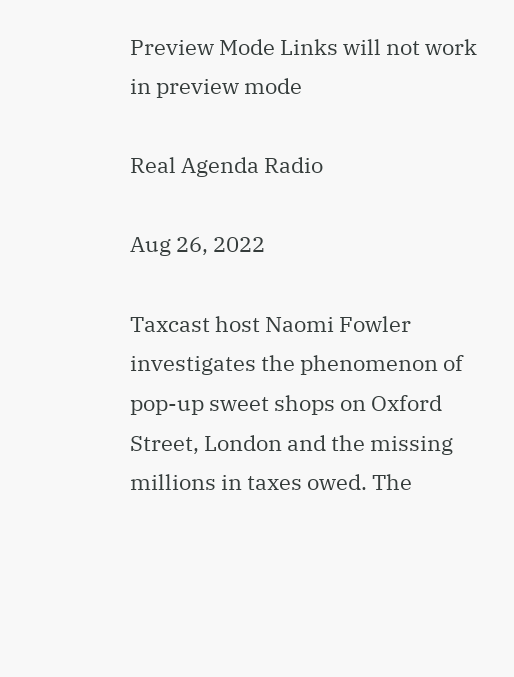Preview Mode Links will not work in preview mode

Real Agenda Radio

Aug 26, 2022

Taxcast host Naomi Fowler investigates the phenomenon of pop-up sweet shops on Oxford Street, London and the missing millions in taxes owed. The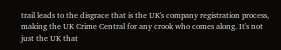trail leads to the disgrace that is the UK's company registration process, making the UK Crime Central for any crook who comes along. It's not just the UK that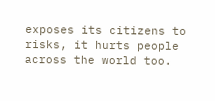exposes its citizens to risks, it hurts people across the world too.